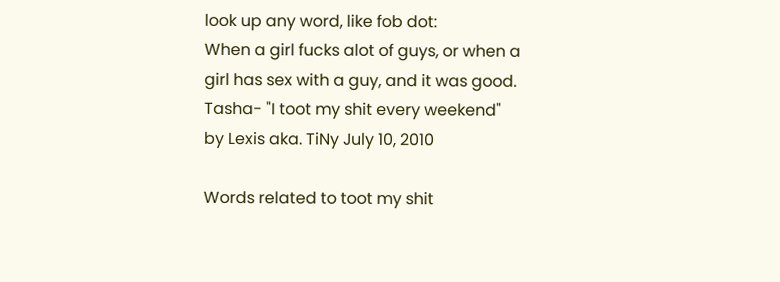look up any word, like fob dot:
When a girl fucks alot of guys, or when a girl has sex with a guy, and it was good.
Tasha- "I toot my shit every weekend"
by Lexis aka. TiNy July 10, 2010

Words related to toot my shit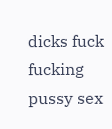dicks fuck fucking pussy sex